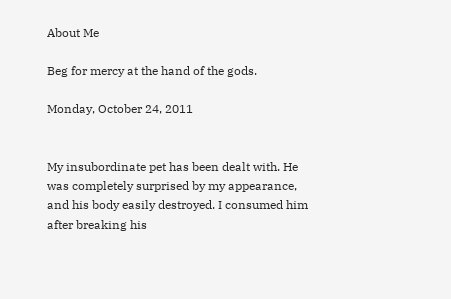About Me

Beg for mercy at the hand of the gods.

Monday, October 24, 2011


My insubordinate pet has been dealt with. He was completely surprised by my appearance, and his body easily destroyed. I consumed him after breaking his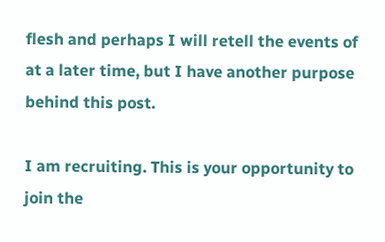flesh and perhaps I will retell the events of at a later time, but I have another purpose behind this post.

I am recruiting. This is your opportunity to join the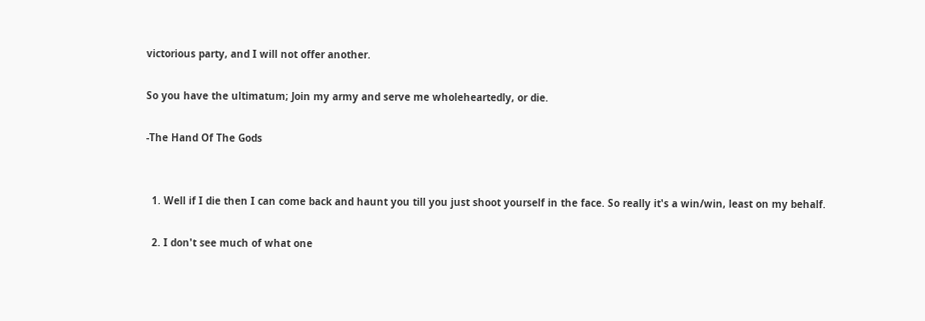victorious party, and I will not offer another.

So you have the ultimatum; Join my army and serve me wholeheartedly, or die.

-The Hand Of The Gods


  1. Well if I die then I can come back and haunt you till you just shoot yourself in the face. So really it's a win/win, least on my behalf.

  2. I don't see much of what one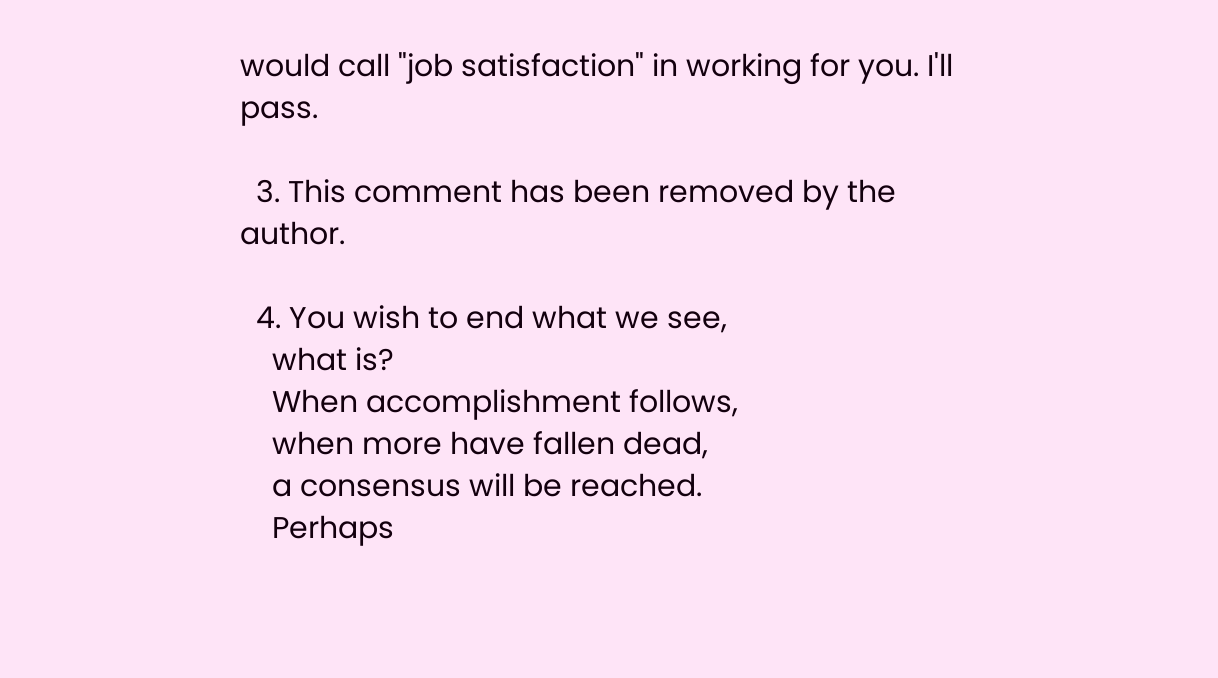would call "job satisfaction" in working for you. I'll pass.

  3. This comment has been removed by the author.

  4. You wish to end what we see,
    what is?
    When accomplishment follows,
    when more have fallen dead,
    a consensus will be reached.
    Perhaps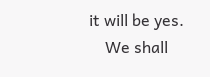it will be yes.
    We shall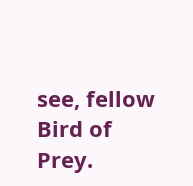see, fellow Bird of Prey.